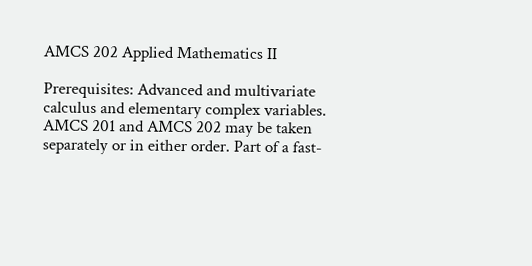AMCS 202 Applied Mathematics II

Prerequisites: Advanced and multivariate calculus and elementary complex variables. AMCS 201 and AMCS 202 may be taken separately or in either order. Part of a fast-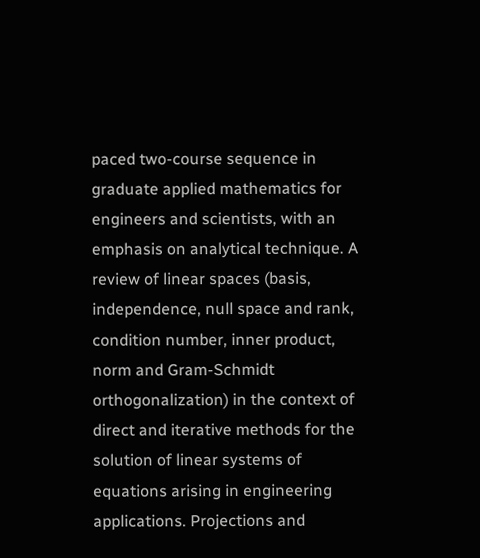paced two-course sequence in graduate applied mathematics for engineers and scientists, with an emphasis on analytical technique. A review of linear spaces (basis, independence, null space and rank, condition number, inner product, norm and Gram-Schmidt orthogonalization) in the context of direct and iterative methods for the solution of linear systems of equations arising in engineering applications. Projections and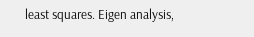least squares. Eigen analysis,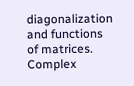diagonalization and functions of matrices. Complex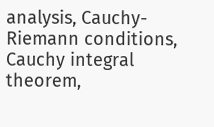analysis, Cauchy-Riemann conditions, Cauchy integral theorem,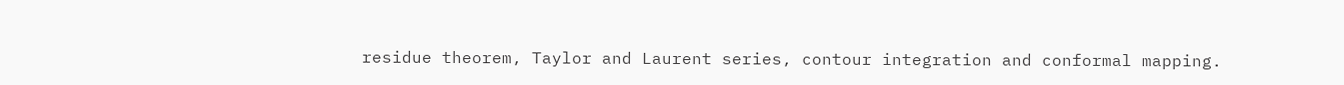residue theorem, Taylor and Laurent series, contour integration and conformal mapping.